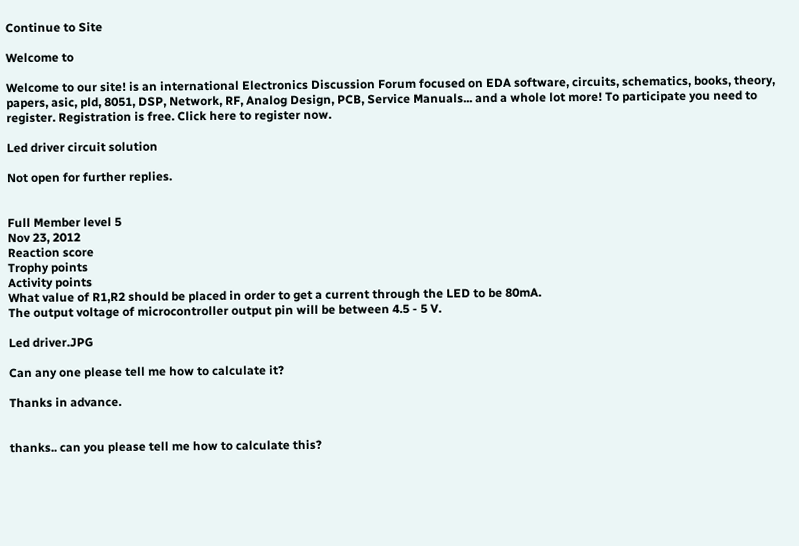Continue to Site

Welcome to

Welcome to our site! is an international Electronics Discussion Forum focused on EDA software, circuits, schematics, books, theory, papers, asic, pld, 8051, DSP, Network, RF, Analog Design, PCB, Service Manuals... and a whole lot more! To participate you need to register. Registration is free. Click here to register now.

Led driver circuit solution

Not open for further replies.


Full Member level 5
Nov 23, 2012
Reaction score
Trophy points
Activity points
What value of R1,R2 should be placed in order to get a current through the LED to be 80mA.
The output voltage of microcontroller output pin will be between 4.5 - 5 V.

Led driver.JPG

Can any one please tell me how to calculate it?

Thanks in advance.


thanks.. can you please tell me how to calculate this?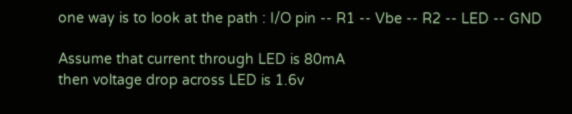one way is to look at the path : I/O pin -- R1 -- Vbe -- R2 -- LED -- GND

Assume that current through LED is 80mA
then voltage drop across LED is 1.6v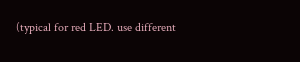(typical for red LED. use different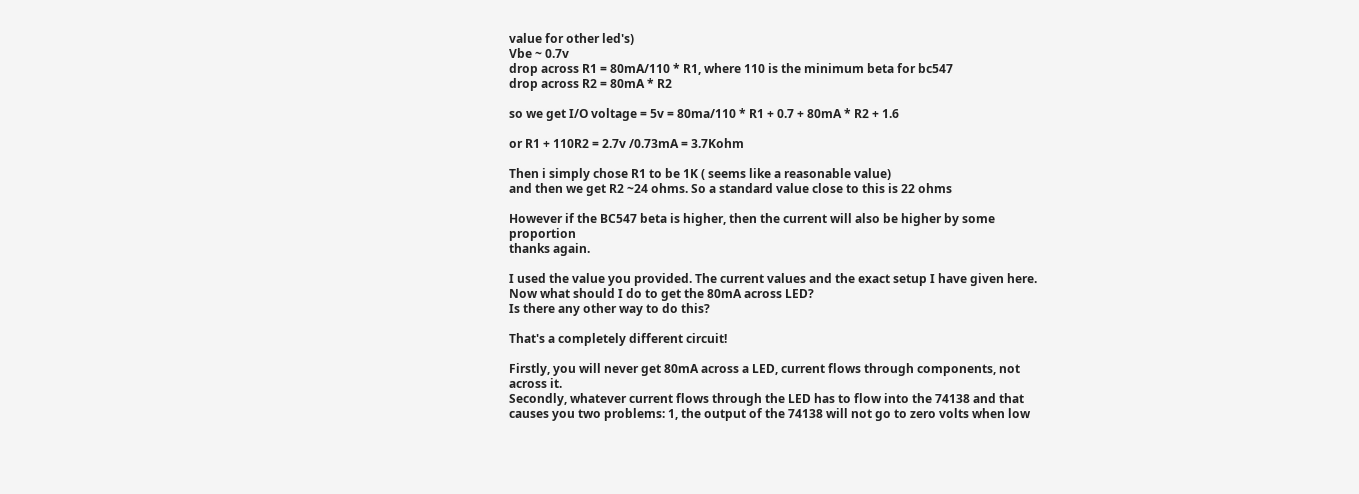value for other led's)
Vbe ~ 0.7v
drop across R1 = 80mA/110 * R1, where 110 is the minimum beta for bc547
drop across R2 = 80mA * R2

so we get I/O voltage = 5v = 80ma/110 * R1 + 0.7 + 80mA * R2 + 1.6

or R1 + 110R2 = 2.7v /0.73mA = 3.7Kohm

Then i simply chose R1 to be 1K ( seems like a reasonable value)
and then we get R2 ~24 ohms. So a standard value close to this is 22 ohms

However if the BC547 beta is higher, then the current will also be higher by some proportion
thanks again.

I used the value you provided. The current values and the exact setup I have given here. Now what should I do to get the 80mA across LED?
Is there any other way to do this?

That's a completely different circuit!

Firstly, you will never get 80mA across a LED, current flows through components, not across it.
Secondly, whatever current flows through the LED has to flow into the 74138 and that causes you two problems: 1, the output of the 74138 will not go to zero volts when low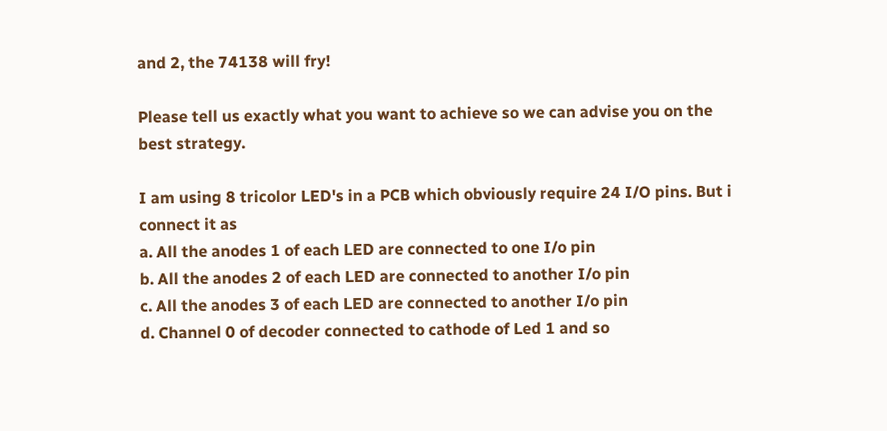and 2, the 74138 will fry!

Please tell us exactly what you want to achieve so we can advise you on the best strategy.

I am using 8 tricolor LED's in a PCB which obviously require 24 I/O pins. But i connect it as
a. All the anodes 1 of each LED are connected to one I/o pin
b. All the anodes 2 of each LED are connected to another I/o pin
c. All the anodes 3 of each LED are connected to another I/o pin
d. Channel 0 of decoder connected to cathode of Led 1 and so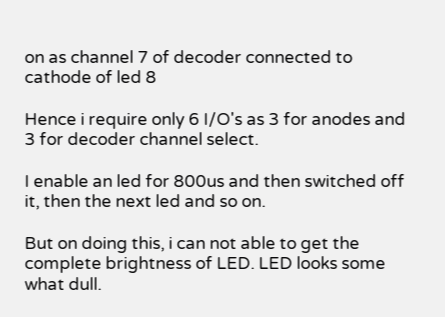on as channel 7 of decoder connected to cathode of led 8

Hence i require only 6 I/O's as 3 for anodes and 3 for decoder channel select.

I enable an led for 800us and then switched off it, then the next led and so on.

But on doing this, i can not able to get the complete brightness of LED. LED looks some what dull.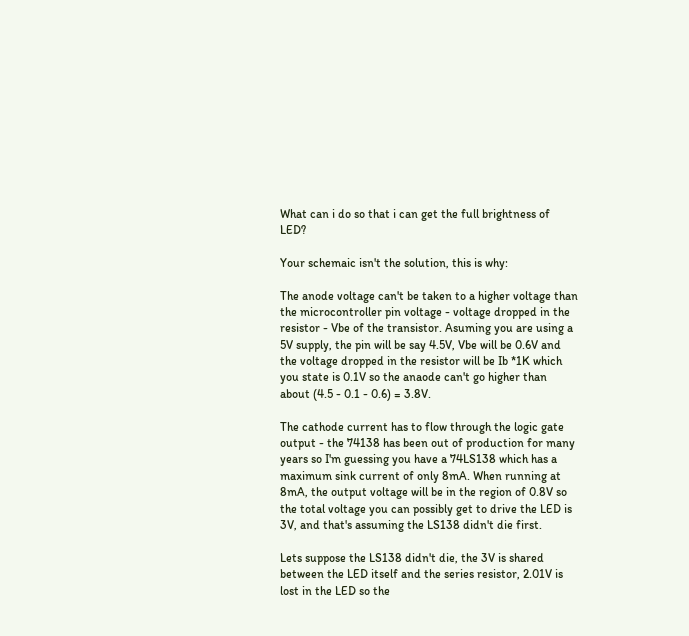What can i do so that i can get the full brightness of LED?

Your schemaic isn't the solution, this is why:

The anode voltage can't be taken to a higher voltage than the microcontroller pin voltage - voltage dropped in the resistor - Vbe of the transistor. Asuming you are using a 5V supply, the pin will be say 4.5V, Vbe will be 0.6V and the voltage dropped in the resistor will be Ib *1K which you state is 0.1V so the anaode can't go higher than about (4.5 - 0.1 - 0.6) = 3.8V.

The cathode current has to flow through the logic gate output - the 74138 has been out of production for many years so I'm guessing you have a 74LS138 which has a maximum sink current of only 8mA. When running at 8mA, the output voltage will be in the region of 0.8V so the total voltage you can possibly get to drive the LED is 3V, and that's assuming the LS138 didn't die first.

Lets suppose the LS138 didn't die, the 3V is shared between the LED itself and the series resistor, 2.01V is lost in the LED so the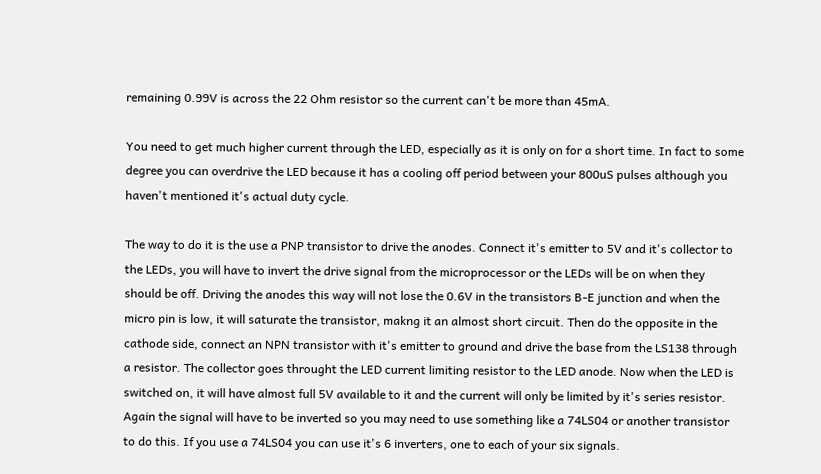remaining 0.99V is across the 22 Ohm resistor so the current can't be more than 45mA.

You need to get much higher current through the LED, especially as it is only on for a short time. In fact to some degree you can overdrive the LED because it has a cooling off period between your 800uS pulses although you haven't mentioned it's actual duty cycle.

The way to do it is the use a PNP transistor to drive the anodes. Connect it's emitter to 5V and it's collector to the LEDs, you will have to invert the drive signal from the microprocessor or the LEDs will be on when they should be off. Driving the anodes this way will not lose the 0.6V in the transistors B-E junction and when the micro pin is low, it will saturate the transistor, makng it an almost short circuit. Then do the opposite in the cathode side, connect an NPN transistor with it's emitter to ground and drive the base from the LS138 through a resistor. The collector goes throught the LED current limiting resistor to the LED anode. Now when the LED is switched on, it will have almost full 5V available to it and the current will only be limited by it's series resistor. Again the signal will have to be inverted so you may need to use something like a 74LS04 or another transistor to do this. If you use a 74LS04 you can use it's 6 inverters, one to each of your six signals.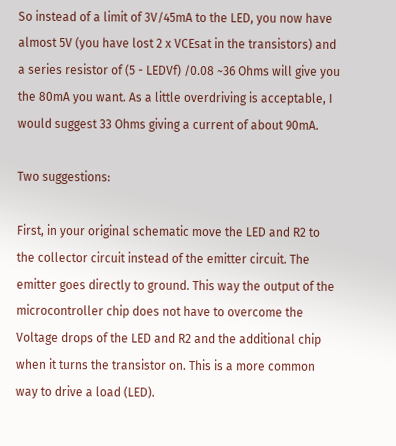So instead of a limit of 3V/45mA to the LED, you now have almost 5V (you have lost 2 x VCEsat in the transistors) and a series resistor of (5 - LEDVf) /0.08 ~36 Ohms will give you the 80mA you want. As a little overdriving is acceptable, I would suggest 33 Ohms giving a current of about 90mA.

Two suggestions:

First, in your original schematic move the LED and R2 to the collector circuit instead of the emitter circuit. The emitter goes directly to ground. This way the output of the microcontroller chip does not have to overcome the Voltage drops of the LED and R2 and the additional chip when it turns the transistor on. This is a more common way to drive a load (LED).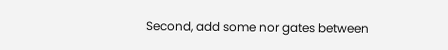Second, add some nor gates between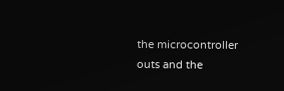the microcontroller outs and the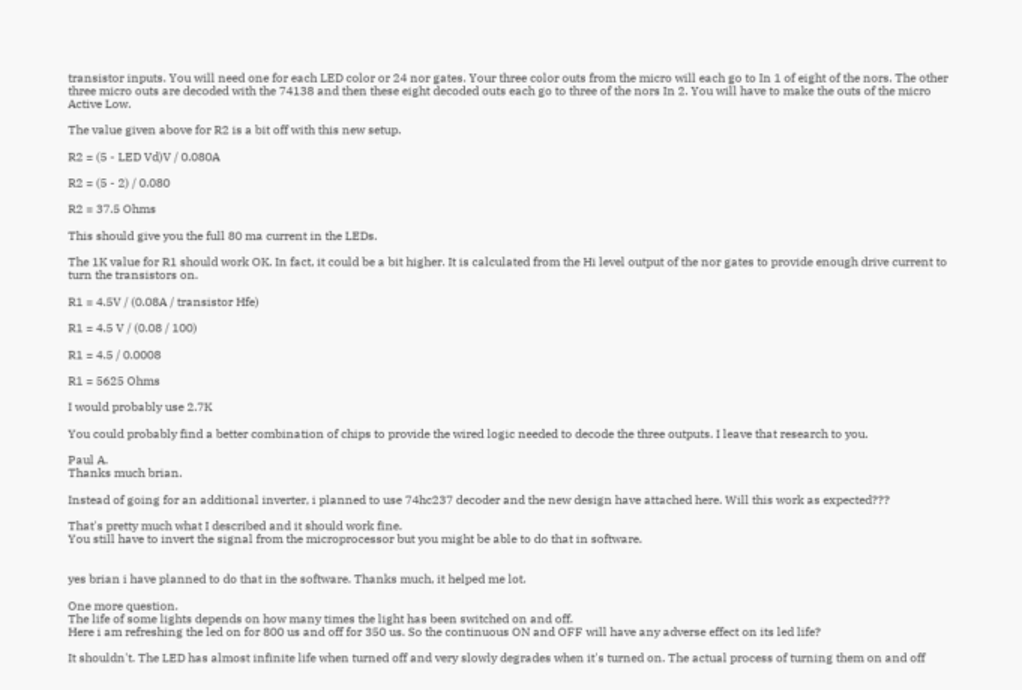transistor inputs. You will need one for each LED color or 24 nor gates. Your three color outs from the micro will each go to In 1 of eight of the nors. The other three micro outs are decoded with the 74138 and then these eight decoded outs each go to three of the nors In 2. You will have to make the outs of the micro Active Low.

The value given above for R2 is a bit off with this new setup.

R2 = (5 - LED Vd)V / 0.080A

R2 = (5 - 2) / 0.080

R2 = 37.5 Ohms

This should give you the full 80 ma current in the LEDs.

The 1K value for R1 should work OK. In fact, it could be a bit higher. It is calculated from the Hi level output of the nor gates to provide enough drive current to turn the transistors on.

R1 = 4.5V / (0.08A / transistor Hfe)

R1 = 4.5 V / (0.08 / 100)

R1 = 4.5 / 0.0008

R1 = 5625 Ohms

I would probably use 2.7K

You could probably find a better combination of chips to provide the wired logic needed to decode the three outputs. I leave that research to you.

Paul A.
Thanks much brian.

Instead of going for an additional inverter, i planned to use 74hc237 decoder and the new design have attached here. Will this work as expected???

That's pretty much what I described and it should work fine.
You still have to invert the signal from the microprocessor but you might be able to do that in software.


yes brian i have planned to do that in the software. Thanks much, it helped me lot.

One more question.
The life of some lights depends on how many times the light has been switched on and off.
Here i am refreshing the led on for 800 us and off for 350 us. So the continuous ON and OFF will have any adverse effect on its led life?

It shouldn't. The LED has almost infinite life when turned off and very slowly degrades when it's turned on. The actual process of turning them on and off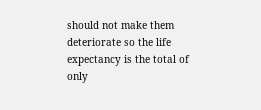should not make them deteriorate so the life expectancy is the total of only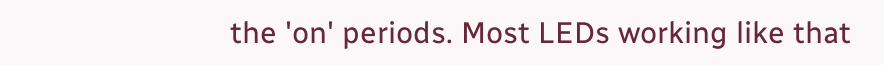the 'on' periods. Most LEDs working like that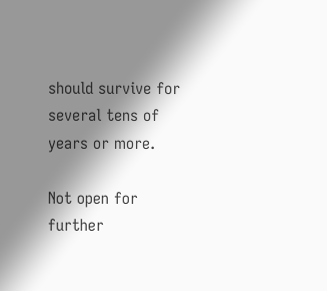should survive for several tens of years or more.

Not open for further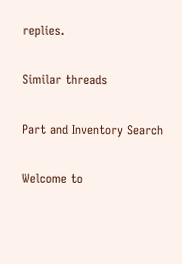replies.

Similar threads

Part and Inventory Search

Welcome to